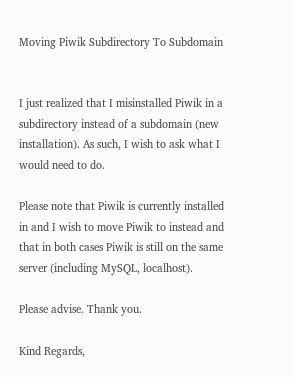Moving Piwik Subdirectory To Subdomain


I just realized that I misinstalled Piwik in a subdirectory instead of a subdomain (new installation). As such, I wish to ask what I would need to do.

Please note that Piwik is currently installed in and I wish to move Piwik to instead and that in both cases Piwik is still on the same server (including MySQL, localhost).

Please advise. Thank you.

Kind Regards,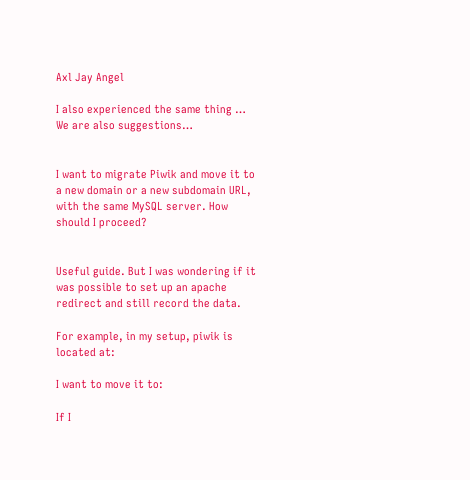Axl Jay Angel

I also experienced the same thing …
We are also suggestions…


I want to migrate Piwik and move it to a new domain or a new subdomain URL, with the same MySQL server. How should I proceed?


Useful guide. But I was wondering if it was possible to set up an apache redirect and still record the data.

For example, in my setup, piwik is located at:

I want to move it to:

If I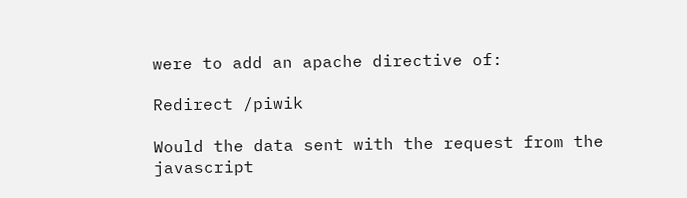were to add an apache directive of:

Redirect /piwik

Would the data sent with the request from the javascript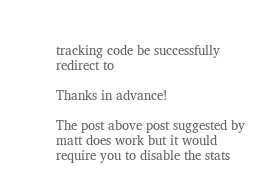tracking code be successfully redirect to

Thanks in advance!

The post above post suggested by matt does work but it would require you to disable the stats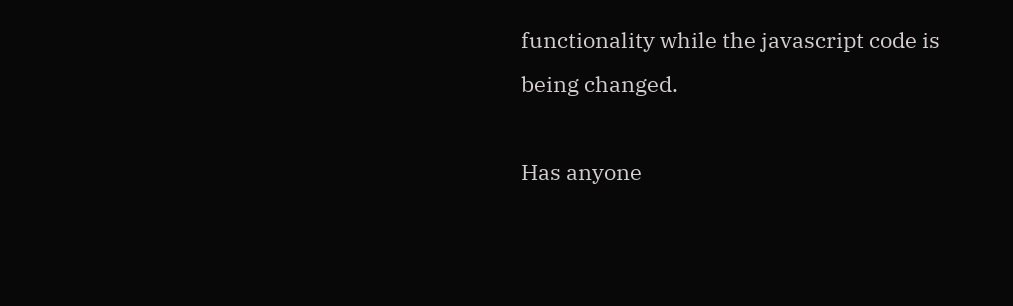functionality while the javascript code is being changed.

Has anyone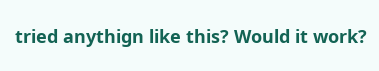tried anythign like this? Would it work?